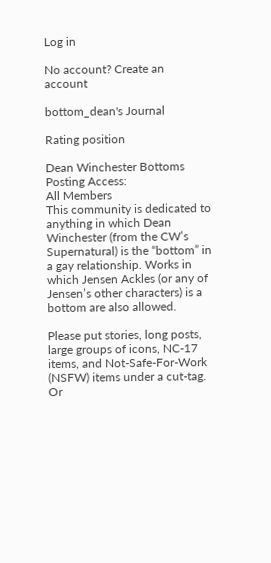Log in

No account? Create an account

bottom_dean's Journal

Rating position

Dean Winchester Bottoms
Posting Access:
All Members
This community is dedicated to anything in which Dean Winchester (from the CW’s Supernatural) is the “bottom” in a gay relationship. Works in which Jensen Ackles (or any of Jensen’s other characters) is a bottom are also allowed.

Please put stories, long posts, large groups of icons, NC-17 items, and Not-Safe-For-Work (NSFW) items under a cut-tag. Or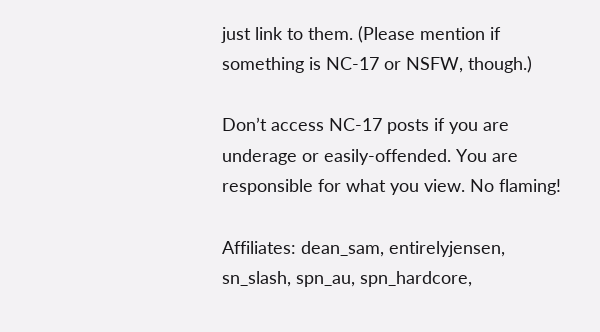just link to them. (Please mention if something is NC-17 or NSFW, though.)

Don’t access NC-17 posts if you are underage or easily-offended. You are responsible for what you view. No flaming!

Affiliates: dean_sam, entirelyjensen, sn_slash, spn_au, spn_hardcore,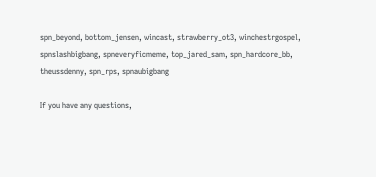spn_beyond, bottom_jensen, wincast, strawberry_ot3, winchestrgospel, spnslashbigbang, spneveryficmeme, top_jared_sam, spn_hardcore_bb, theussdenny, spn_rps, spnaubigbang

If you have any questions,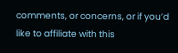comments, or concerns, or if you’d like to affiliate with this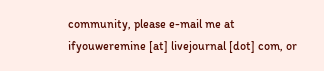community, please e-mail me at ifyouweremine [at] livejournal [dot] com, or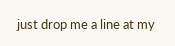just drop me a line at my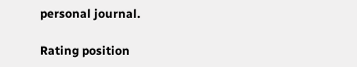personal journal.

Rating position